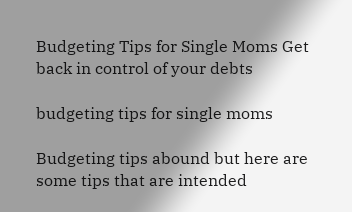Budgeting Tips for Single Moms Get back in control of your debts

budgeting tips for single moms

Budgeting tips abound but here are some tips that are intended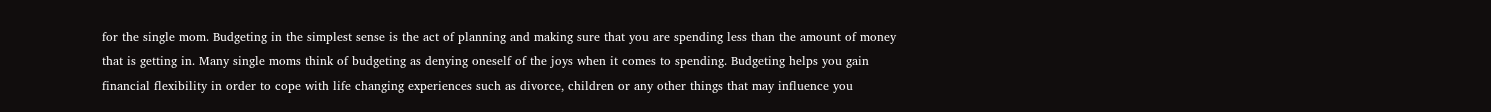for the single mom. Budgeting in the simplest sense is the act of planning and making sure that you are spending less than the amount of money that is getting in. Many single moms think of budgeting as denying oneself of the joys when it comes to spending. Budgeting helps you gain financial flexibility in order to cope with life changing experiences such as divorce, children or any other things that may influence you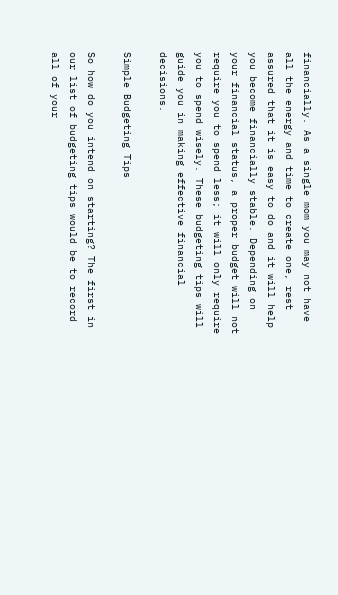financially. As a single mom you may not have all the energy and time to create one, rest assured that it is easy to do and it will help you become financially stable. Depending on your financial status, a proper budget will not require you to spend less; it will only require you to spend wisely. These budgeting tips will guide you in making effective financial decisions.

Simple Budgeting Tips

So how do you intend on starting? The first in our list of budgeting tips would be to record all of your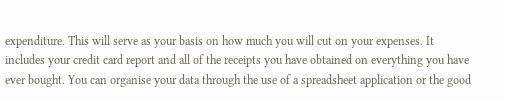expenditure. This will serve as your basis on how much you will cut on your expenses. It includes your credit card report and all of the receipts you have obtained on everything you have ever bought. You can organise your data through the use of a spreadsheet application or the good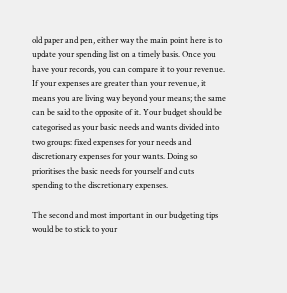old paper and pen, either way the main point here is to update your spending list on a timely basis. Once you have your records, you can compare it to your revenue. If your expenses are greater than your revenue, it means you are living way beyond your means; the same can be said to the opposite of it. Your budget should be categorised as your basic needs and wants divided into two groups: fixed expenses for your needs and discretionary expenses for your wants. Doing so prioritises the basic needs for yourself and cuts spending to the discretionary expenses.

The second and most important in our budgeting tips would be to stick to your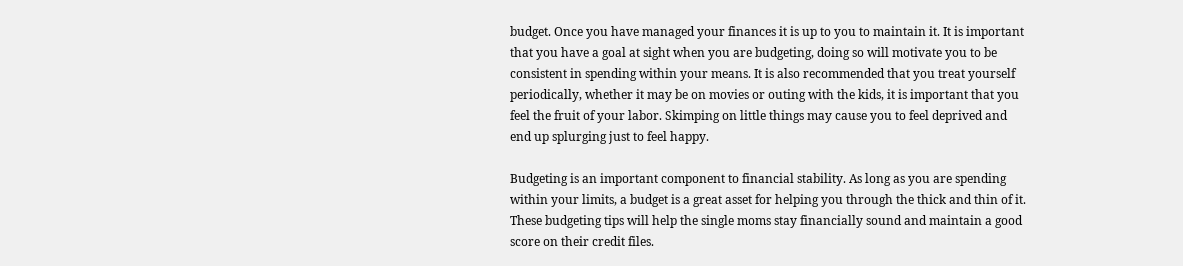budget. Once you have managed your finances it is up to you to maintain it. It is important that you have a goal at sight when you are budgeting, doing so will motivate you to be consistent in spending within your means. It is also recommended that you treat yourself periodically, whether it may be on movies or outing with the kids, it is important that you feel the fruit of your labor. Skimping on little things may cause you to feel deprived and end up splurging just to feel happy.

Budgeting is an important component to financial stability. As long as you are spending within your limits, a budget is a great asset for helping you through the thick and thin of it. These budgeting tips will help the single moms stay financially sound and maintain a good score on their credit files.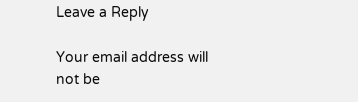Leave a Reply

Your email address will not be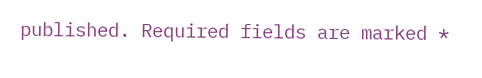published. Required fields are marked *